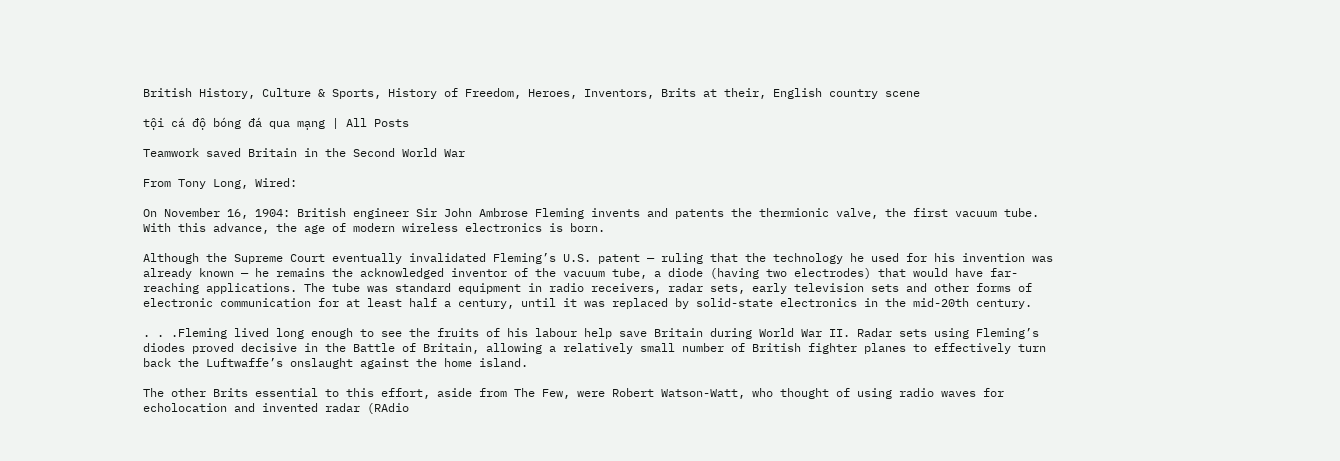British History, Culture & Sports, History of Freedom, Heroes, Inventors, Brits at their, English country scene

tội cá độ bóng đá qua mạng | All Posts

Teamwork saved Britain in the Second World War

From Tony Long, Wired:

On November 16, 1904: British engineer Sir John Ambrose Fleming invents and patents the thermionic valve, the first vacuum tube. With this advance, the age of modern wireless electronics is born.

Although the Supreme Court eventually invalidated Fleming’s U.S. patent — ruling that the technology he used for his invention was already known — he remains the acknowledged inventor of the vacuum tube, a diode (having two electrodes) that would have far-reaching applications. The tube was standard equipment in radio receivers, radar sets, early television sets and other forms of electronic communication for at least half a century, until it was replaced by solid-state electronics in the mid-20th century.

. . .Fleming lived long enough to see the fruits of his labour help save Britain during World War II. Radar sets using Fleming’s diodes proved decisive in the Battle of Britain, allowing a relatively small number of British fighter planes to effectively turn back the Luftwaffe’s onslaught against the home island.

The other Brits essential to this effort, aside from The Few, were Robert Watson-Watt, who thought of using radio waves for echolocation and invented radar (RAdio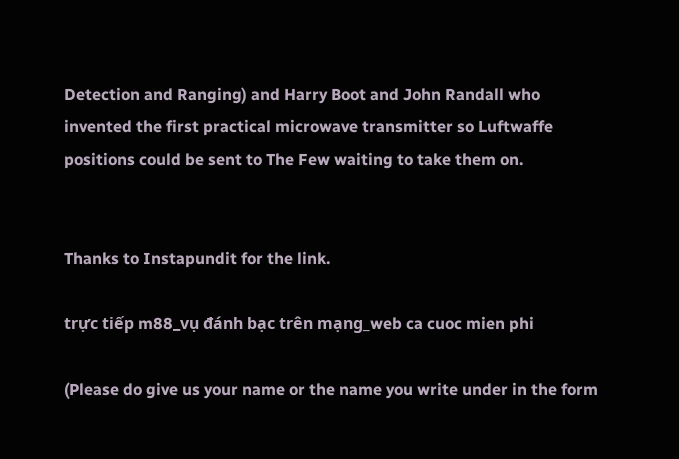Detection and Ranging) and Harry Boot and John Randall who invented the first practical microwave transmitter so Luftwaffe positions could be sent to The Few waiting to take them on.


Thanks to Instapundit for the link.

trực tiếp m88_vụ đánh bạc trên mạng_web ca cuoc mien phi

(Please do give us your name or the name you write under in the form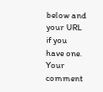below and your URL if you have one. Your comment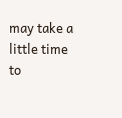may take a little time to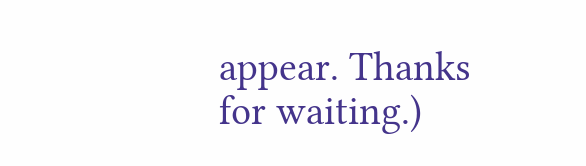appear. Thanks for waiting.)